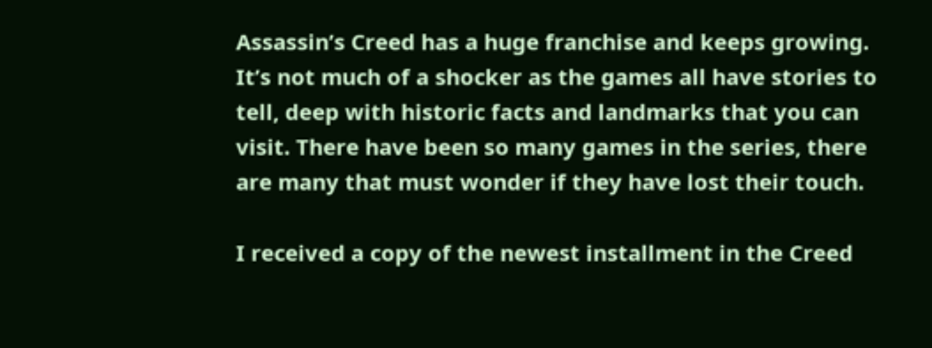Assassin’s Creed has a huge franchise and keeps growing. It’s not much of a shocker as the games all have stories to tell, deep with historic facts and landmarks that you can visit. There have been so many games in the series, there are many that must wonder if they have lost their touch.

I received a copy of the newest installment in the Creed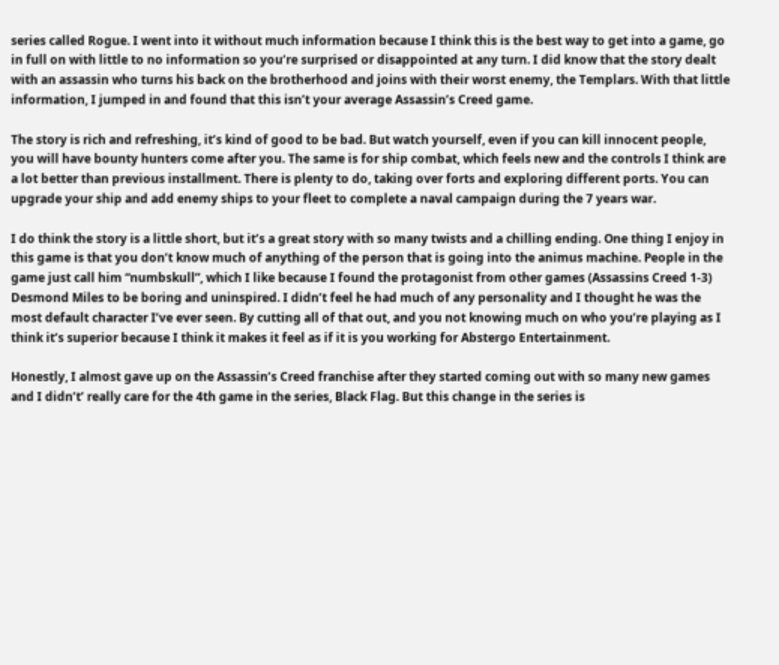series called Rogue. I went into it without much information because I think this is the best way to get into a game, go in full on with little to no information so you’re surprised or disappointed at any turn. I did know that the story dealt with an assassin who turns his back on the brotherhood and joins with their worst enemy, the Templars. With that little information, I jumped in and found that this isn’t your average Assassin’s Creed game.

The story is rich and refreshing, it’s kind of good to be bad. But watch yourself, even if you can kill innocent people, you will have bounty hunters come after you. The same is for ship combat, which feels new and the controls I think are a lot better than previous installment. There is plenty to do, taking over forts and exploring different ports. You can upgrade your ship and add enemy ships to your fleet to complete a naval campaign during the 7 years war.

I do think the story is a little short, but it’s a great story with so many twists and a chilling ending. One thing I enjoy in this game is that you don’t know much of anything of the person that is going into the animus machine. People in the game just call him “numbskull”, which I like because I found the protagonist from other games (Assassins Creed 1-3) Desmond Miles to be boring and uninspired. I didn’t feel he had much of any personality and I thought he was the most default character I’ve ever seen. By cutting all of that out, and you not knowing much on who you’re playing as I think it’s superior because I think it makes it feel as if it is you working for Abstergo Entertainment.

Honestly, I almost gave up on the Assassin’s Creed franchise after they started coming out with so many new games and I didn’t’ really care for the 4th game in the series, Black Flag. But this change in the series is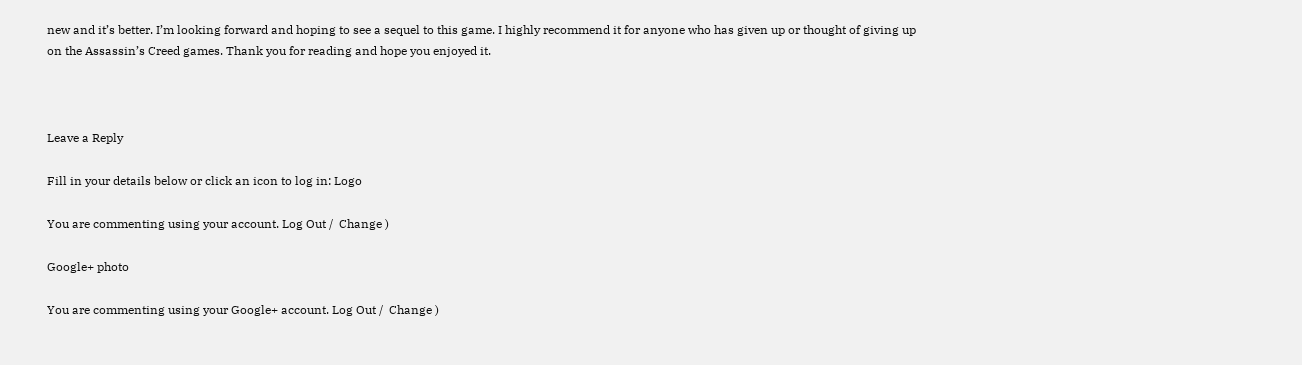new and it’s better. I’m looking forward and hoping to see a sequel to this game. I highly recommend it for anyone who has given up or thought of giving up on the Assassin’s Creed games. Thank you for reading and hope you enjoyed it.



Leave a Reply

Fill in your details below or click an icon to log in: Logo

You are commenting using your account. Log Out /  Change )

Google+ photo

You are commenting using your Google+ account. Log Out /  Change )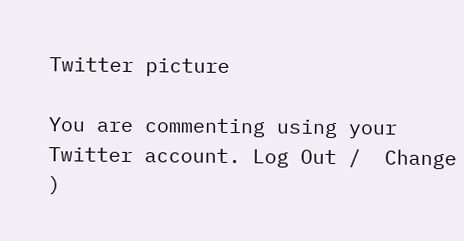Twitter picture

You are commenting using your Twitter account. Log Out /  Change )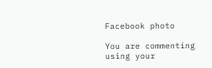Facebook photo

You are commenting using your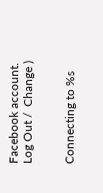Facebook account. Log Out /  Change )


Connecting to %s